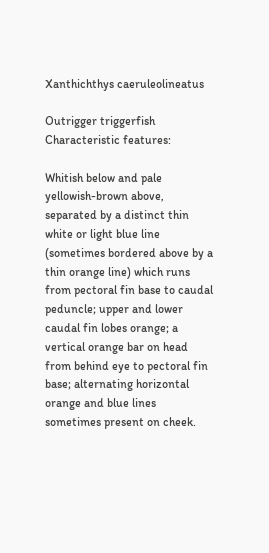Xanthichthys caeruleolineatus

Outrigger triggerfish
Characteristic features:

Whitish below and pale yellowish-brown above, separated by a distinct thin white or light blue line (sometimes bordered above by a thin orange line) which runs from pectoral fin base to caudal peduncle; upper and lower caudal fin lobes orange; a vertical orange bar on head from behind eye to pectoral fin base; alternating horizontal orange and blue lines sometimes present on cheek.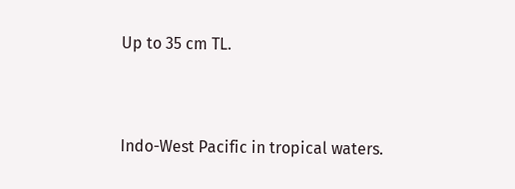Up to 35 cm TL.


Indo-West Pacific in tropical waters.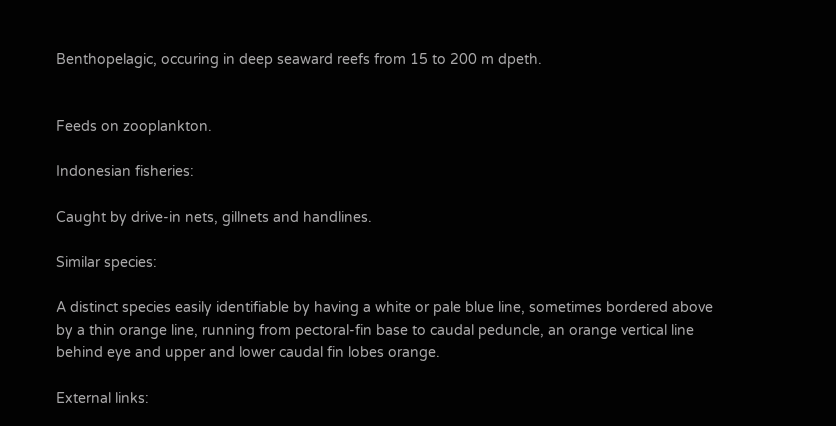Benthopelagic, occuring in deep seaward reefs from 15 to 200 m dpeth.


Feeds on zooplankton.

Indonesian fisheries:

Caught by drive-in nets, gillnets and handlines.

Similar species:

A distinct species easily identifiable by having a white or pale blue line, sometimes bordered above by a thin orange line, running from pectoral-fin base to caudal peduncle, an orange vertical line behind eye and upper and lower caudal fin lobes orange.

External links: